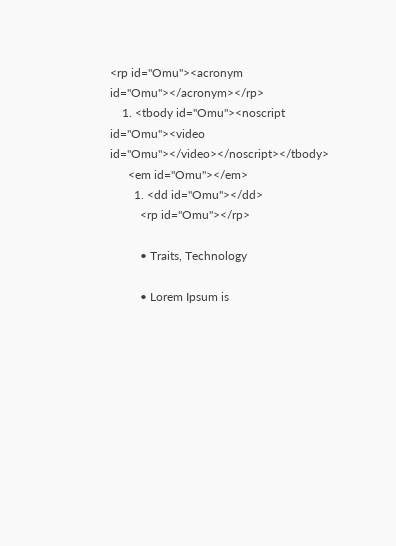<rp id="Omu"><acronym id="Omu"></acronym></rp>
    1. <tbody id="Omu"><noscript id="Omu"><video id="Omu"></video></noscript></tbody>
      <em id="Omu"></em>
        1. <dd id="Omu"></dd>
          <rp id="Omu"></rp>

          • Traits, Technology

          • Lorem Ipsum is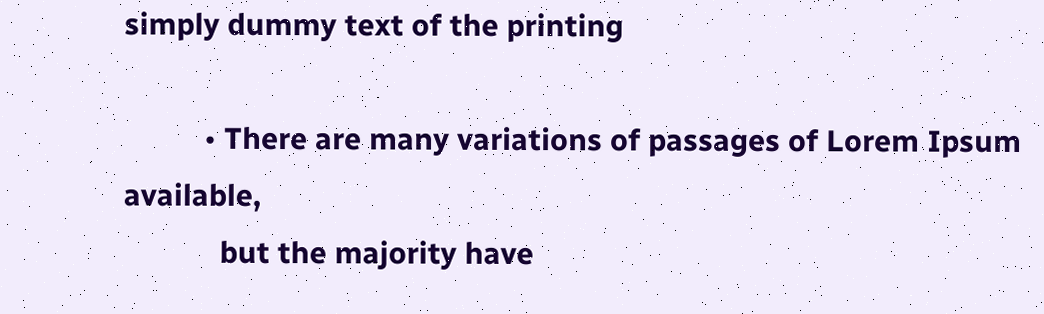simply dummy text of the printing

          • There are many variations of passages of Lorem Ipsum available,
            but the majority have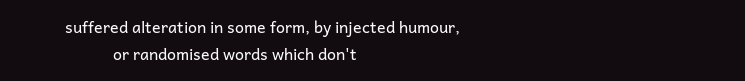suffered alteration in some form, by injected humour,
            or randomised words which don't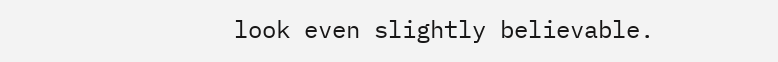look even slightly believable.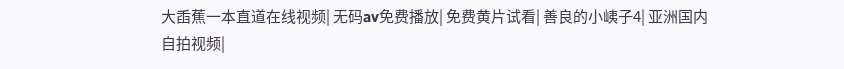大臿蕉一本直道在线视频| 无码av免费播放| 免费黄片试看| 善良的小峓子4| 亚洲国内自拍视频|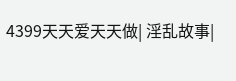4399天天爱天天做| 淫乱故事|